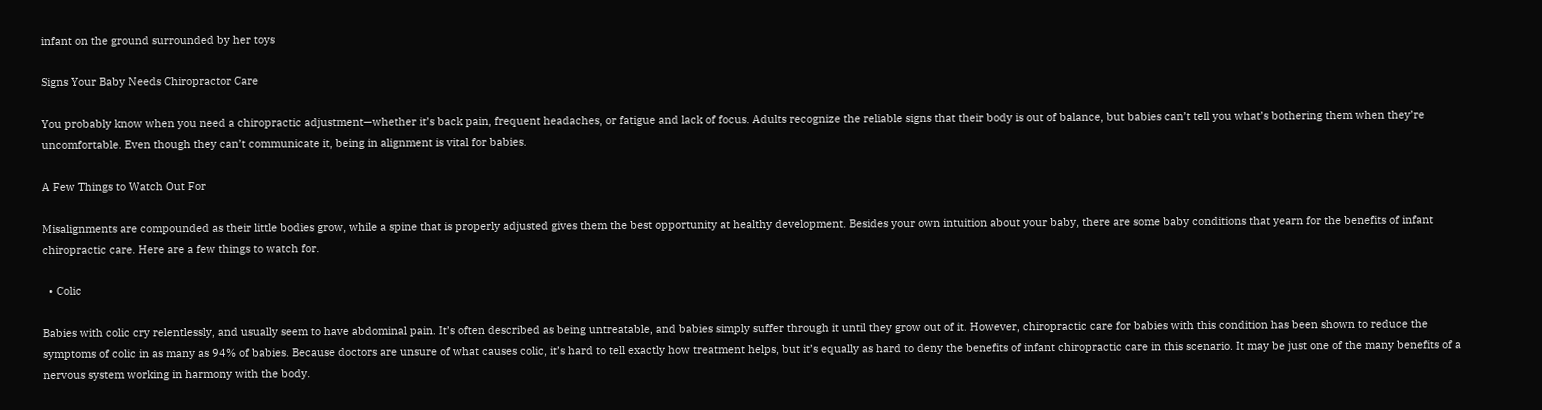infant on the ground surrounded by her toys

Signs Your Baby Needs Chiropractor Care

You probably know when you need a chiropractic adjustment—whether it’s back pain, frequent headaches, or fatigue and lack of focus. Adults recognize the reliable signs that their body is out of balance, but babies can’t tell you what’s bothering them when they’re uncomfortable. Even though they can’t communicate it, being in alignment is vital for babies.

A Few Things to Watch Out For

Misalignments are compounded as their little bodies grow, while a spine that is properly adjusted gives them the best opportunity at healthy development. Besides your own intuition about your baby, there are some baby conditions that yearn for the benefits of infant chiropractic care. Here are a few things to watch for.

  • Colic

Babies with colic cry relentlessly, and usually seem to have abdominal pain. It’s often described as being untreatable, and babies simply suffer through it until they grow out of it. However, chiropractic care for babies with this condition has been shown to reduce the symptoms of colic in as many as 94% of babies. Because doctors are unsure of what causes colic, it’s hard to tell exactly how treatment helps, but it’s equally as hard to deny the benefits of infant chiropractic care in this scenario. It may be just one of the many benefits of a nervous system working in harmony with the body.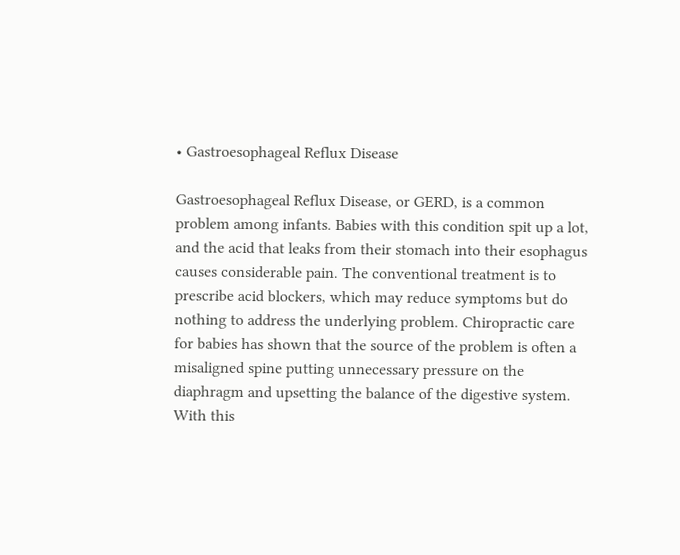• Gastroesophageal Reflux Disease

Gastroesophageal Reflux Disease, or GERD, is a common problem among infants. Babies with this condition spit up a lot, and the acid that leaks from their stomach into their esophagus causes considerable pain. The conventional treatment is to prescribe acid blockers, which may reduce symptoms but do nothing to address the underlying problem. Chiropractic care for babies has shown that the source of the problem is often a misaligned spine putting unnecessary pressure on the diaphragm and upsetting the balance of the digestive system. With this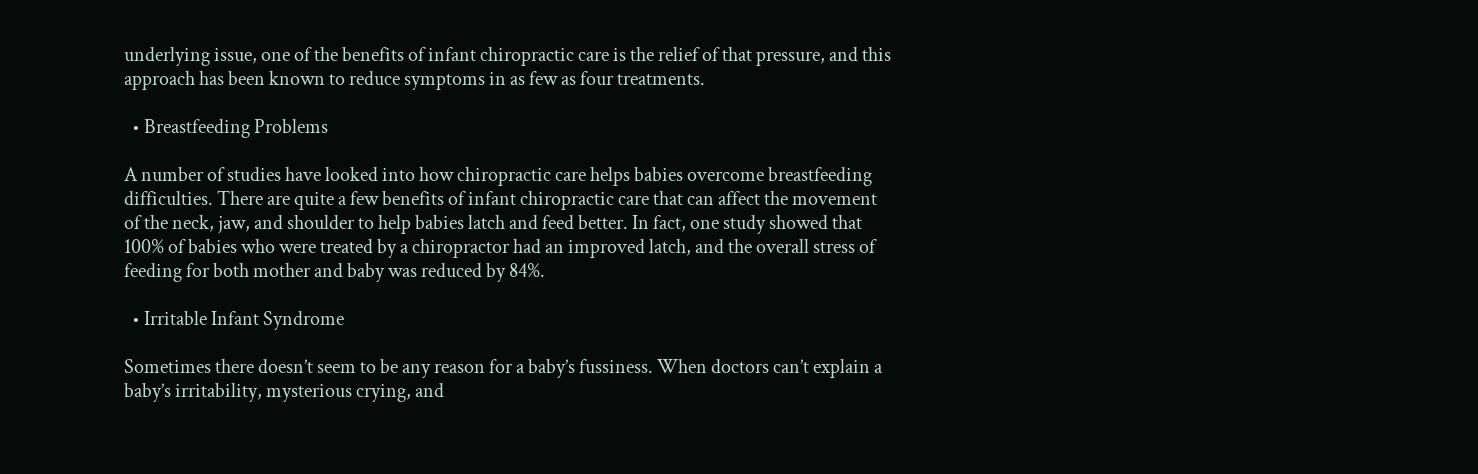underlying issue, one of the benefits of infant chiropractic care is the relief of that pressure, and this approach has been known to reduce symptoms in as few as four treatments.

  • Breastfeeding Problems

A number of studies have looked into how chiropractic care helps babies overcome breastfeeding difficulties. There are quite a few benefits of infant chiropractic care that can affect the movement of the neck, jaw, and shoulder to help babies latch and feed better. In fact, one study showed that 100% of babies who were treated by a chiropractor had an improved latch, and the overall stress of feeding for both mother and baby was reduced by 84%.

  • Irritable Infant Syndrome

Sometimes there doesn’t seem to be any reason for a baby’s fussiness. When doctors can’t explain a baby’s irritability, mysterious crying, and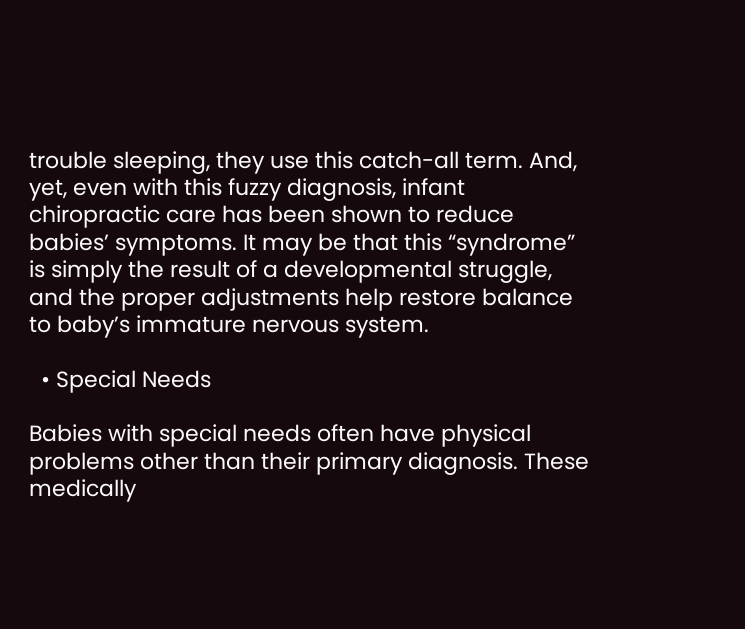trouble sleeping, they use this catch-all term. And, yet, even with this fuzzy diagnosis, infant chiropractic care has been shown to reduce babies’ symptoms. It may be that this “syndrome” is simply the result of a developmental struggle, and the proper adjustments help restore balance to baby’s immature nervous system.

  • Special Needs

Babies with special needs often have physical problems other than their primary diagnosis. These medically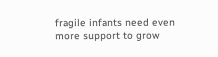fragile infants need even more support to grow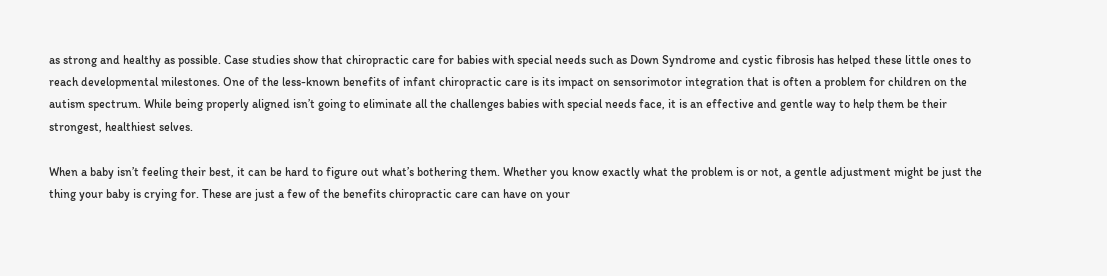as strong and healthy as possible. Case studies show that chiropractic care for babies with special needs such as Down Syndrome and cystic fibrosis has helped these little ones to reach developmental milestones. One of the less-known benefits of infant chiropractic care is its impact on sensorimotor integration that is often a problem for children on the autism spectrum. While being properly aligned isn’t going to eliminate all the challenges babies with special needs face, it is an effective and gentle way to help them be their strongest, healthiest selves.

When a baby isn’t feeling their best, it can be hard to figure out what’s bothering them. Whether you know exactly what the problem is or not, a gentle adjustment might be just the thing your baby is crying for. These are just a few of the benefits chiropractic care can have on your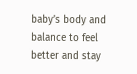baby’s body and balance to feel better and stay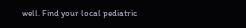well. Find your local pediatric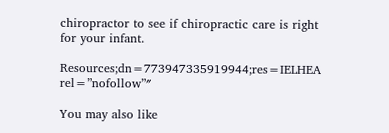chiropractor to see if chiropractic care is right for your infant.

Resources;dn=773947335919944;res=IELHEA rel=”nofollow”″

You may also like